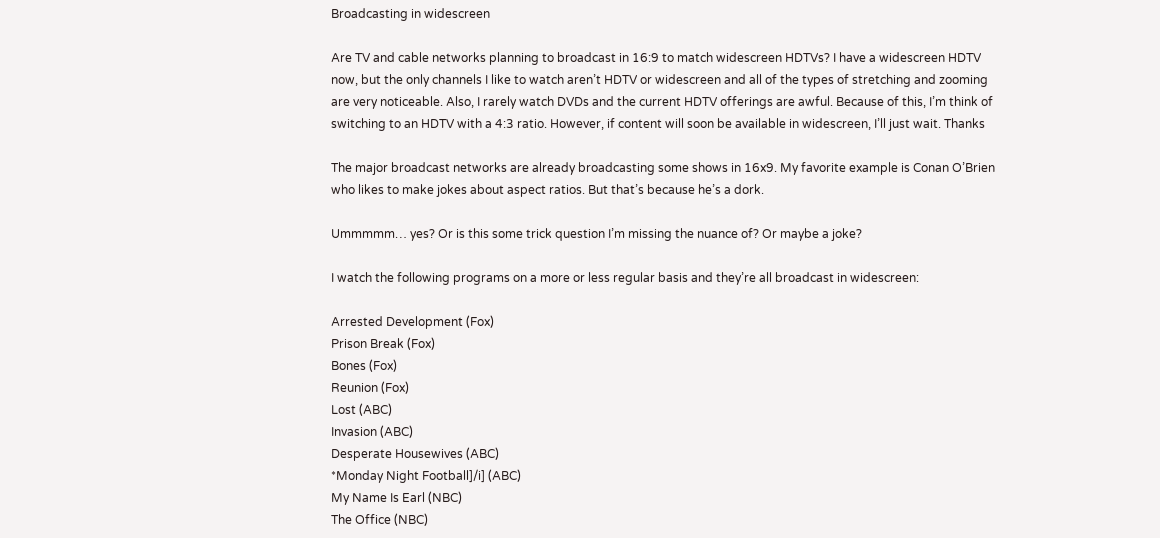Broadcasting in widescreen

Are TV and cable networks planning to broadcast in 16:9 to match widescreen HDTVs? I have a widescreen HDTV now, but the only channels I like to watch aren’t HDTV or widescreen and all of the types of stretching and zooming are very noticeable. Also, I rarely watch DVDs and the current HDTV offerings are awful. Because of this, I’m think of switching to an HDTV with a 4:3 ratio. However, if content will soon be available in widescreen, I’ll just wait. Thanks

The major broadcast networks are already broadcasting some shows in 16x9. My favorite example is Conan O’Brien who likes to make jokes about aspect ratios. But that’s because he’s a dork.

Ummmmm… yes? Or is this some trick question I’m missing the nuance of? Or maybe a joke?

I watch the following programs on a more or less regular basis and they’re all broadcast in widescreen:

Arrested Development (Fox)
Prison Break (Fox)
Bones (Fox)
Reunion (Fox)
Lost (ABC)
Invasion (ABC)
Desperate Housewives (ABC)
*Monday Night Football]/i] (ABC)
My Name Is Earl (NBC)
The Office (NBC)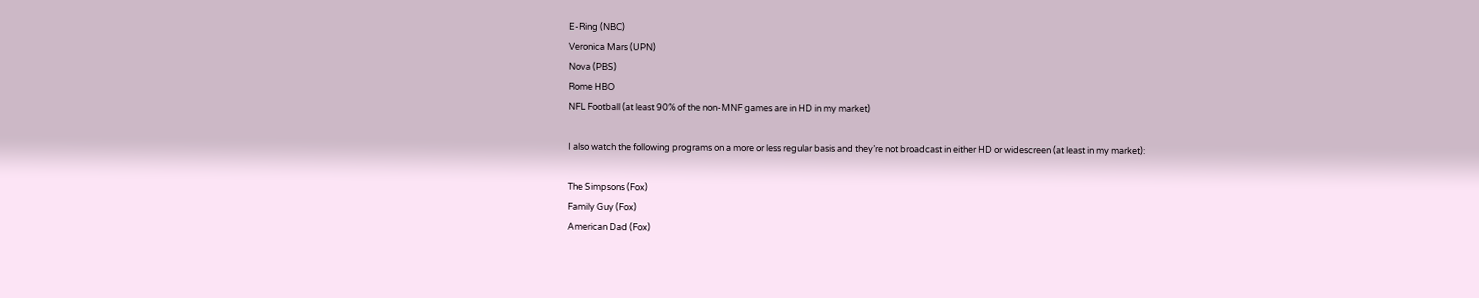E-Ring (NBC)
Veronica Mars (UPN)
Nova (PBS)
Rome HBO
NFL Football (at least 90% of the non-MNF games are in HD in my market)

I also watch the following programs on a more or less regular basis and they’re not broadcast in either HD or widescreen (at least in my market):

The Simpsons (Fox)
Family Guy (Fox)
American Dad (Fox)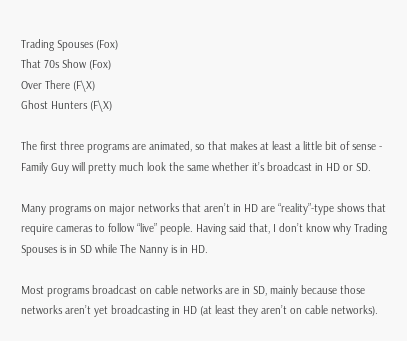Trading Spouses (Fox)
That 70s Show (Fox)
Over There (F\X)
Ghost Hunters (F\X)

The first three programs are animated, so that makes at least a little bit of sense - Family Guy will pretty much look the same whether it’s broadcast in HD or SD.

Many programs on major networks that aren’t in HD are “reality”-type shows that require cameras to follow “live” people. Having said that, I don’t know why Trading Spouses is in SD while The Nanny is in HD.

Most programs broadcast on cable networks are in SD, mainly because those networks aren’t yet broadcasting in HD (at least they aren’t on cable networks).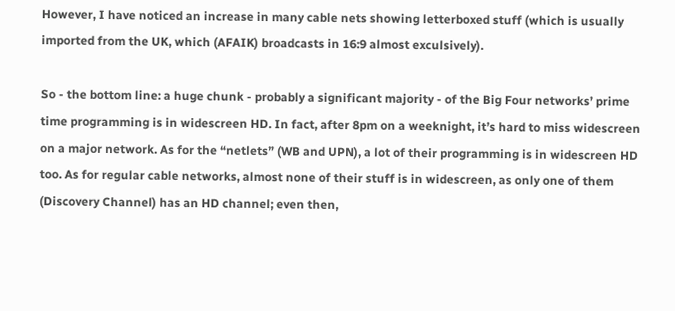However, I have noticed an increase in many cable nets showing letterboxed stuff (which is usually imported from the UK, which (AFAIK) broadcasts in 16:9 almost exculsively).

So - the bottom line: a huge chunk - probably a significant majority - of the Big Four networks’ prime time programming is in widescreen HD. In fact, after 8pm on a weeknight, it’s hard to miss widescreen on a major network. As for the “netlets” (WB and UPN), a lot of their programming is in widescreen HD too. As for regular cable networks, almost none of their stuff is in widescreen, as only one of them (Discovery Channel) has an HD channel; even then,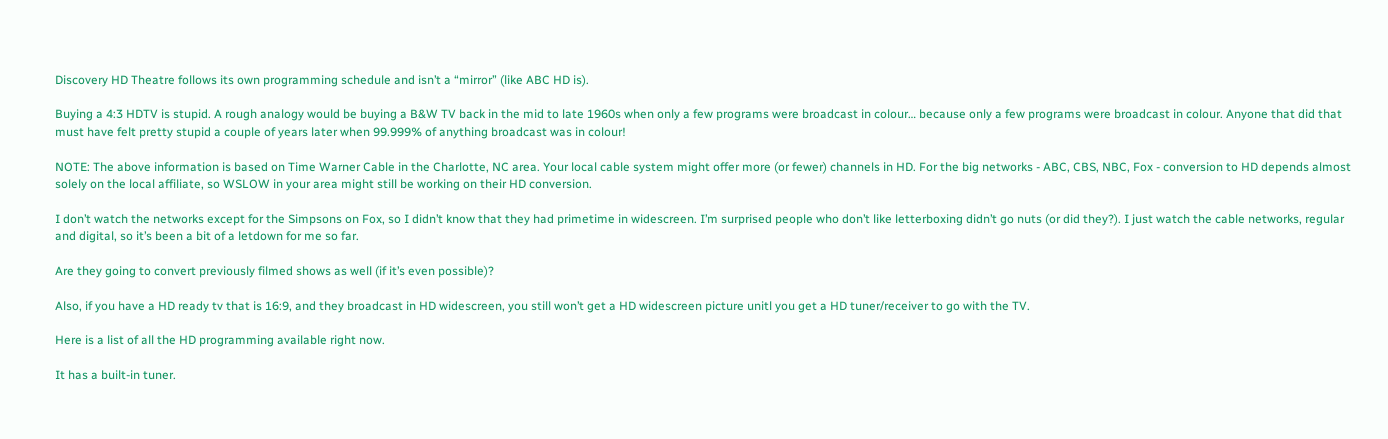Discovery HD Theatre follows its own programming schedule and isn’t a “mirror” (like ABC HD is).

Buying a 4:3 HDTV is stupid. A rough analogy would be buying a B&W TV back in the mid to late 1960s when only a few programs were broadcast in colour… because only a few programs were broadcast in colour. Anyone that did that must have felt pretty stupid a couple of years later when 99.999% of anything broadcast was in colour!

NOTE: The above information is based on Time Warner Cable in the Charlotte, NC area. Your local cable system might offer more (or fewer) channels in HD. For the big networks - ABC, CBS, NBC, Fox - conversion to HD depends almost solely on the local affiliate, so WSLOW in your area might still be working on their HD conversion.

I don’t watch the networks except for the Simpsons on Fox, so I didn’t know that they had primetime in widescreen. I’m surprised people who don’t like letterboxing didn’t go nuts (or did they?). I just watch the cable networks, regular and digital, so it’s been a bit of a letdown for me so far.

Are they going to convert previously filmed shows as well (if it’s even possible)?

Also, if you have a HD ready tv that is 16:9, and they broadcast in HD widescreen, you still won’t get a HD widescreen picture unitl you get a HD tuner/receiver to go with the TV.

Here is a list of all the HD programming available right now.

It has a built-in tuner.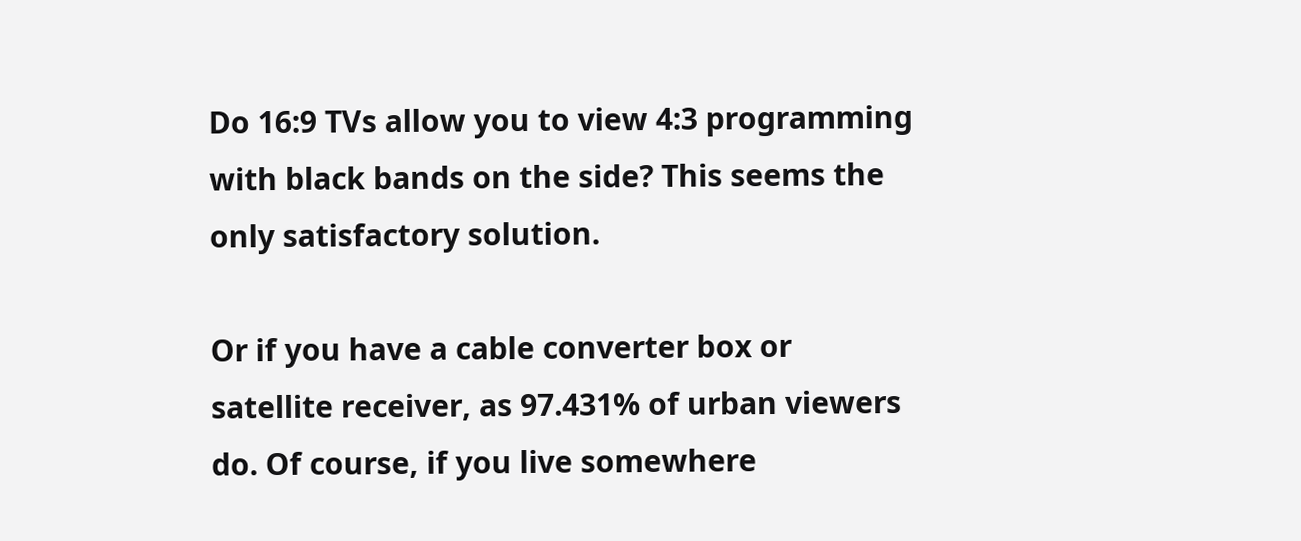Do 16:9 TVs allow you to view 4:3 programming with black bands on the side? This seems the only satisfactory solution.

Or if you have a cable converter box or satellite receiver, as 97.431% of urban viewers do. Of course, if you live somewhere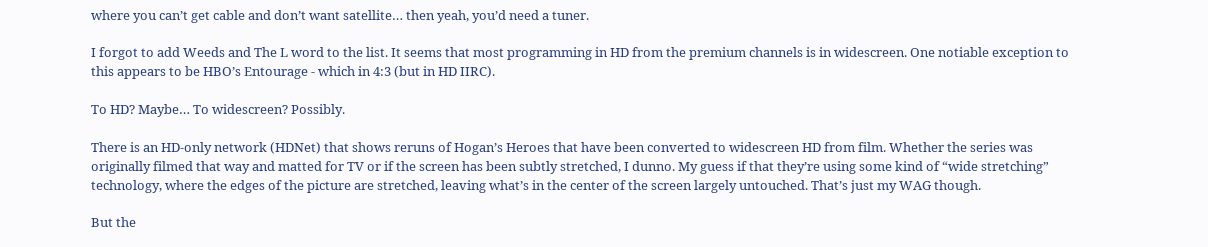where you can’t get cable and don’t want satellite… then yeah, you’d need a tuner.

I forgot to add Weeds and The L word to the list. It seems that most programming in HD from the premium channels is in widescreen. One notiable exception to this appears to be HBO’s Entourage - which in 4:3 (but in HD IIRC).

To HD? Maybe… To widescreen? Possibly.

There is an HD-only network (HDNet) that shows reruns of Hogan’s Heroes that have been converted to widescreen HD from film. Whether the series was originally filmed that way and matted for TV or if the screen has been subtly stretched, I dunno. My guess if that they’re using some kind of “wide stretching” technology, where the edges of the picture are stretched, leaving what’s in the center of the screen largely untouched. That’s just my WAG though.

But the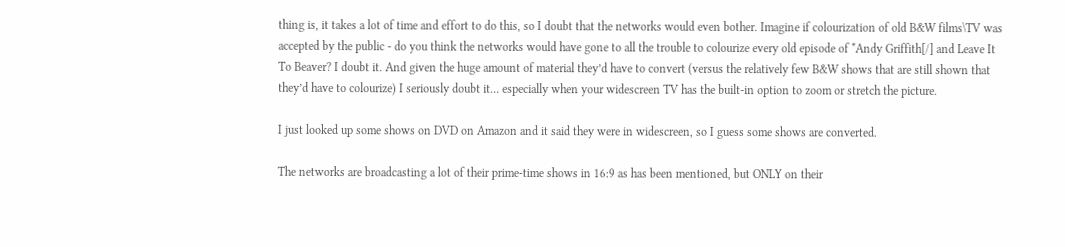thing is, it takes a lot of time and effort to do this, so I doubt that the networks would even bother. Imagine if colourization of old B&W films\TV was accepted by the public - do you think the networks would have gone to all the trouble to colourize every old episode of *Andy Griffith[/] and Leave It To Beaver? I doubt it. And given the huge amount of material they’d have to convert (versus the relatively few B&W shows that are still shown that they’d have to colourize) I seriously doubt it… especially when your widescreen TV has the built-in option to zoom or stretch the picture.

I just looked up some shows on DVD on Amazon and it said they were in widescreen, so I guess some shows are converted.

The networks are broadcasting a lot of their prime-time shows in 16:9 as has been mentioned, but ONLY on their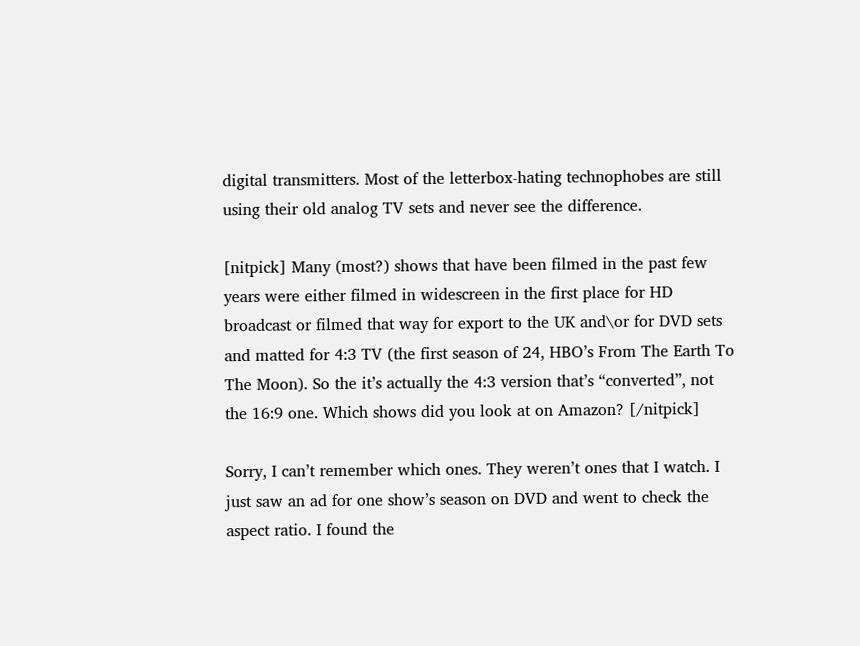digital transmitters. Most of the letterbox-hating technophobes are still using their old analog TV sets and never see the difference.

[nitpick] Many (most?) shows that have been filmed in the past few years were either filmed in widescreen in the first place for HD broadcast or filmed that way for export to the UK and\or for DVD sets and matted for 4:3 TV (the first season of 24, HBO’s From The Earth To The Moon). So the it’s actually the 4:3 version that’s “converted”, not the 16:9 one. Which shows did you look at on Amazon? [/nitpick]

Sorry, I can’t remember which ones. They weren’t ones that I watch. I just saw an ad for one show’s season on DVD and went to check the aspect ratio. I found the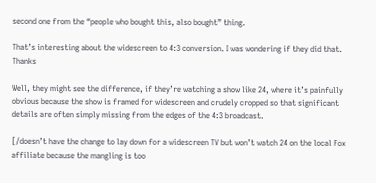second one from the “people who bought this, also bought” thing.

That’s interesting about the widescreen to 4:3 conversion. I was wondering if they did that. Thanks

Well, they might see the difference, if they’re watching a show like 24, where it’s painfully obvious because the show is framed for widescreen and crudely cropped so that significant details are often simply missing from the edges of the 4:3 broadcast.

[/doesn’t have the change to lay down for a widescreen TV but won’t watch 24 on the local Fox affiliate because the mangling is too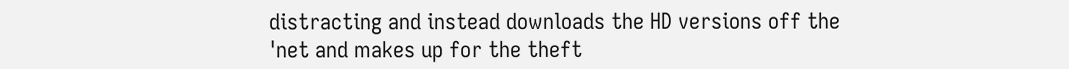distracting and instead downloads the HD versions off the 'net and makes up for the theft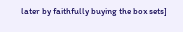later by faithfully buying the box sets]